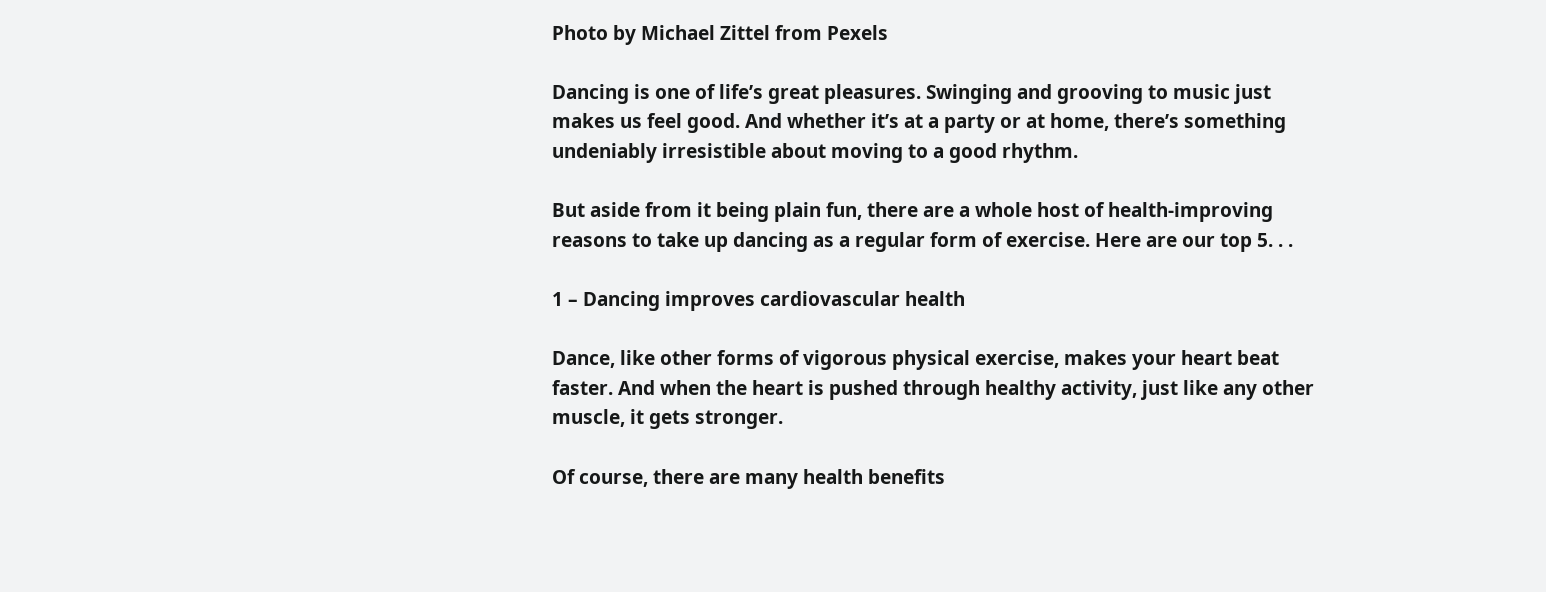Photo by Michael Zittel from Pexels

Dancing is one of life’s great pleasures. Swinging and grooving to music just makes us feel good. And whether it’s at a party or at home, there’s something undeniably irresistible about moving to a good rhythm.

But aside from it being plain fun, there are a whole host of health-improving reasons to take up dancing as a regular form of exercise. Here are our top 5. . .

1 – Dancing improves cardiovascular health

Dance, like other forms of vigorous physical exercise, makes your heart beat faster. And when the heart is pushed through healthy activity, just like any other muscle, it gets stronger.

Of course, there are many health benefits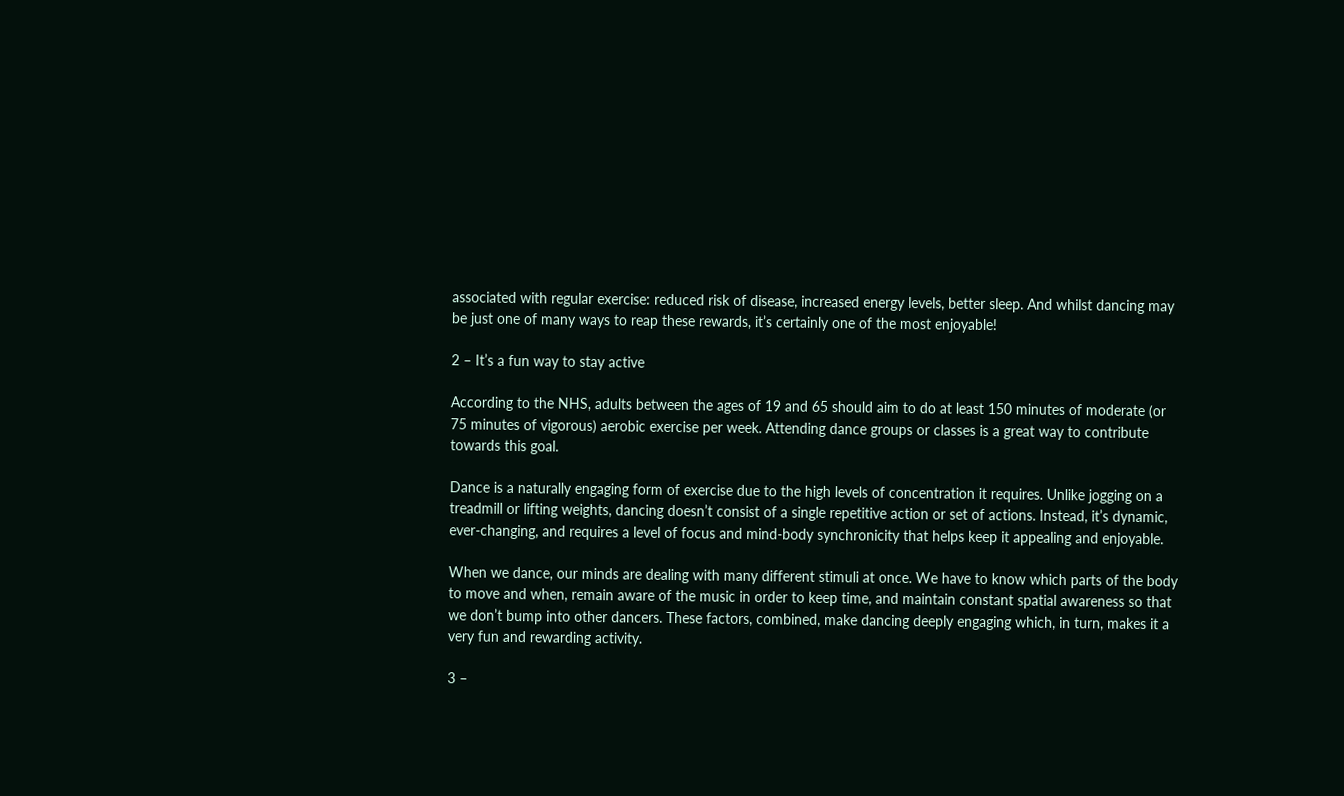associated with regular exercise: reduced risk of disease, increased energy levels, better sleep. And whilst dancing may be just one of many ways to reap these rewards, it’s certainly one of the most enjoyable!

2 – It’s a fun way to stay active

According to the NHS, adults between the ages of 19 and 65 should aim to do at least 150 minutes of moderate (or 75 minutes of vigorous) aerobic exercise per week. Attending dance groups or classes is a great way to contribute towards this goal.

Dance is a naturally engaging form of exercise due to the high levels of concentration it requires. Unlike jogging on a treadmill or lifting weights, dancing doesn’t consist of a single repetitive action or set of actions. Instead, it’s dynamic, ever-changing, and requires a level of focus and mind-body synchronicity that helps keep it appealing and enjoyable.

When we dance, our minds are dealing with many different stimuli at once. We have to know which parts of the body to move and when, remain aware of the music in order to keep time, and maintain constant spatial awareness so that we don’t bump into other dancers. These factors, combined, make dancing deeply engaging which, in turn, makes it a very fun and rewarding activity.

3 –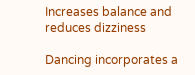Increases balance and reduces dizziness

Dancing incorporates a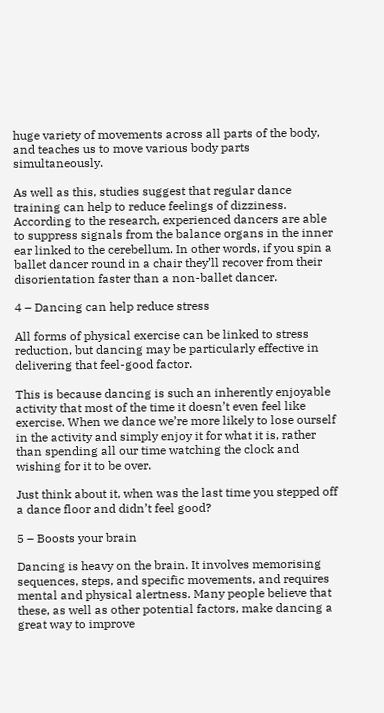huge variety of movements across all parts of the body, and teaches us to move various body parts simultaneously.

As well as this, studies suggest that regular dance training can help to reduce feelings of dizziness. According to the research, experienced dancers are able to suppress signals from the balance organs in the inner ear linked to the cerebellum. In other words, if you spin a ballet dancer round in a chair they’ll recover from their disorientation faster than a non-ballet dancer.

4 – Dancing can help reduce stress

All forms of physical exercise can be linked to stress reduction, but dancing may be particularly effective in delivering that feel-good factor.

This is because dancing is such an inherently enjoyable activity that most of the time it doesn’t even feel like exercise. When we dance we’re more likely to lose ourself in the activity and simply enjoy it for what it is, rather than spending all our time watching the clock and wishing for it to be over.

Just think about it, when was the last time you stepped off a dance floor and didn’t feel good?

5 – Boosts your brain

Dancing is heavy on the brain. It involves memorising sequences, steps, and specific movements, and requires mental and physical alertness. Many people believe that these, as well as other potential factors, make dancing a great way to improve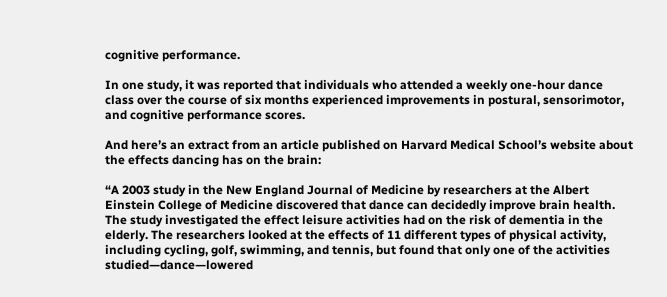cognitive performance.

In one study, it was reported that individuals who attended a weekly one-hour dance class over the course of six months experienced improvements in postural, sensorimotor, and cognitive performance scores.

And here’s an extract from an article published on Harvard Medical School’s website about the effects dancing has on the brain:

“A 2003 study in the New England Journal of Medicine by researchers at the Albert Einstein College of Medicine discovered that dance can decidedly improve brain health. The study investigated the effect leisure activities had on the risk of dementia in the elderly. The researchers looked at the effects of 11 different types of physical activity, including cycling, golf, swimming, and tennis, but found that only one of the activities studied—dance—lowered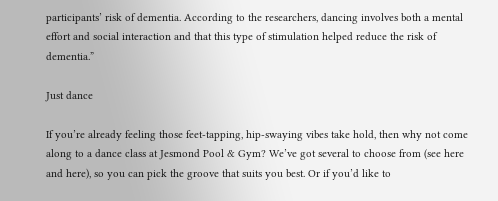participants’ risk of dementia. According to the researchers, dancing involves both a mental effort and social interaction and that this type of stimulation helped reduce the risk of dementia.”

Just dance

If you’re already feeling those feet-tapping, hip-swaying vibes take hold, then why not come along to a dance class at Jesmond Pool & Gym? We’ve got several to choose from (see here and here), so you can pick the groove that suits you best. Or if you’d like to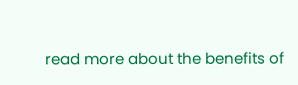read more about the benefits of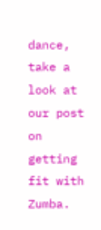dance, take a look at our post on getting fit with Zumba.